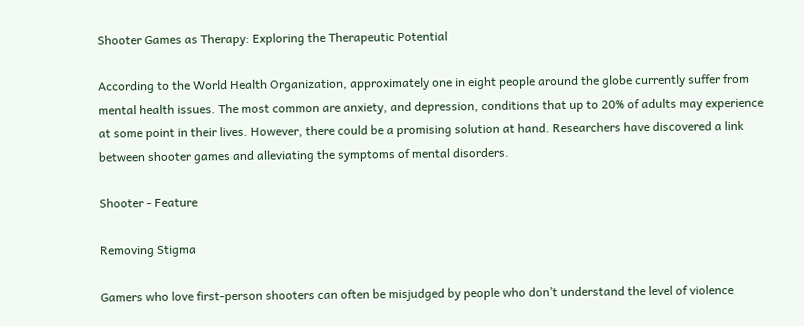Shooter Games as Therapy: Exploring the Therapeutic Potential

According to the World Health Organization, approximately one in eight people around the globe currently suffer from mental health issues. The most common are anxiety, and depression, conditions that up to 20% of adults may experience at some point in their lives. However, there could be a promising solution at hand. Researchers have discovered a link between shooter games and alleviating the symptoms of mental disorders.

Shooter - Feature

Removing Stigma

Gamers who love first-person shooters can often be misjudged by people who don’t understand the level of violence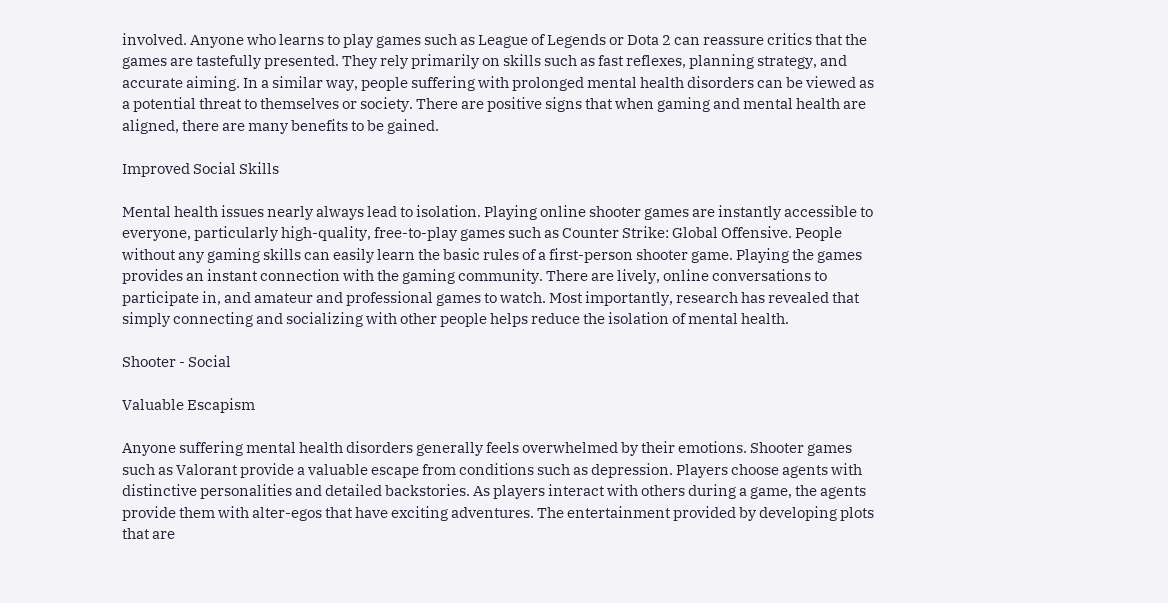involved. Anyone who learns to play games such as League of Legends or Dota 2 can reassure critics that the games are tastefully presented. They rely primarily on skills such as fast reflexes, planning strategy, and accurate aiming. In a similar way, people suffering with prolonged mental health disorders can be viewed as a potential threat to themselves or society. There are positive signs that when gaming and mental health are aligned, there are many benefits to be gained.

Improved Social Skills

Mental health issues nearly always lead to isolation. Playing online shooter games are instantly accessible to everyone, particularly high-quality, free-to-play games such as Counter Strike: Global Offensive. People without any gaming skills can easily learn the basic rules of a first-person shooter game. Playing the games provides an instant connection with the gaming community. There are lively, online conversations to participate in, and amateur and professional games to watch. Most importantly, research has revealed that simply connecting and socializing with other people helps reduce the isolation of mental health.

Shooter - Social

Valuable Escapism

Anyone suffering mental health disorders generally feels overwhelmed by their emotions. Shooter games such as Valorant provide a valuable escape from conditions such as depression. Players choose agents with distinctive personalities and detailed backstories. As players interact with others during a game, the agents provide them with alter-egos that have exciting adventures. The entertainment provided by developing plots that are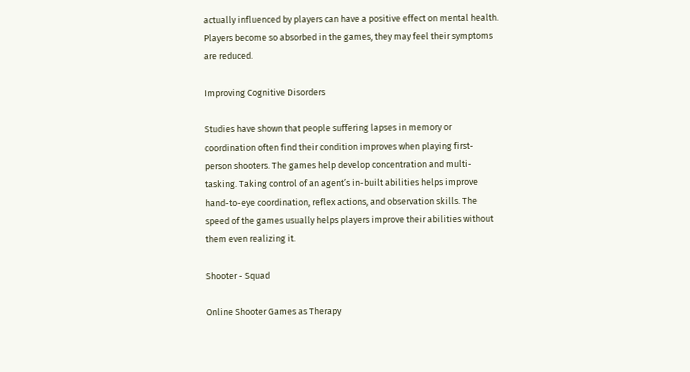actually influenced by players can have a positive effect on mental health. Players become so absorbed in the games, they may feel their symptoms are reduced.

Improving Cognitive Disorders

Studies have shown that people suffering lapses in memory or coordination often find their condition improves when playing first-person shooters. The games help develop concentration and multi-tasking. Taking control of an agent’s in-built abilities helps improve hand-to-eye coordination, reflex actions, and observation skills. The speed of the games usually helps players improve their abilities without them even realizing it.

Shooter - Squad

Online Shooter Games as Therapy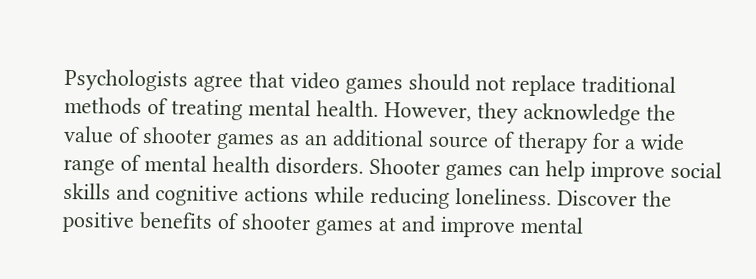Psychologists agree that video games should not replace traditional methods of treating mental health. However, they acknowledge the value of shooter games as an additional source of therapy for a wide range of mental health disorders. Shooter games can help improve social skills and cognitive actions while reducing loneliness. Discover the positive benefits of shooter games at and improve mental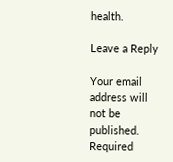health.

Leave a Reply

Your email address will not be published. Required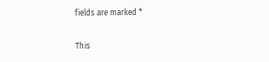fields are marked *

This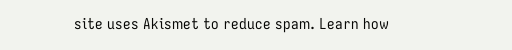site uses Akismet to reduce spam. Learn how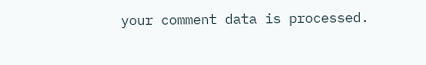your comment data is processed.